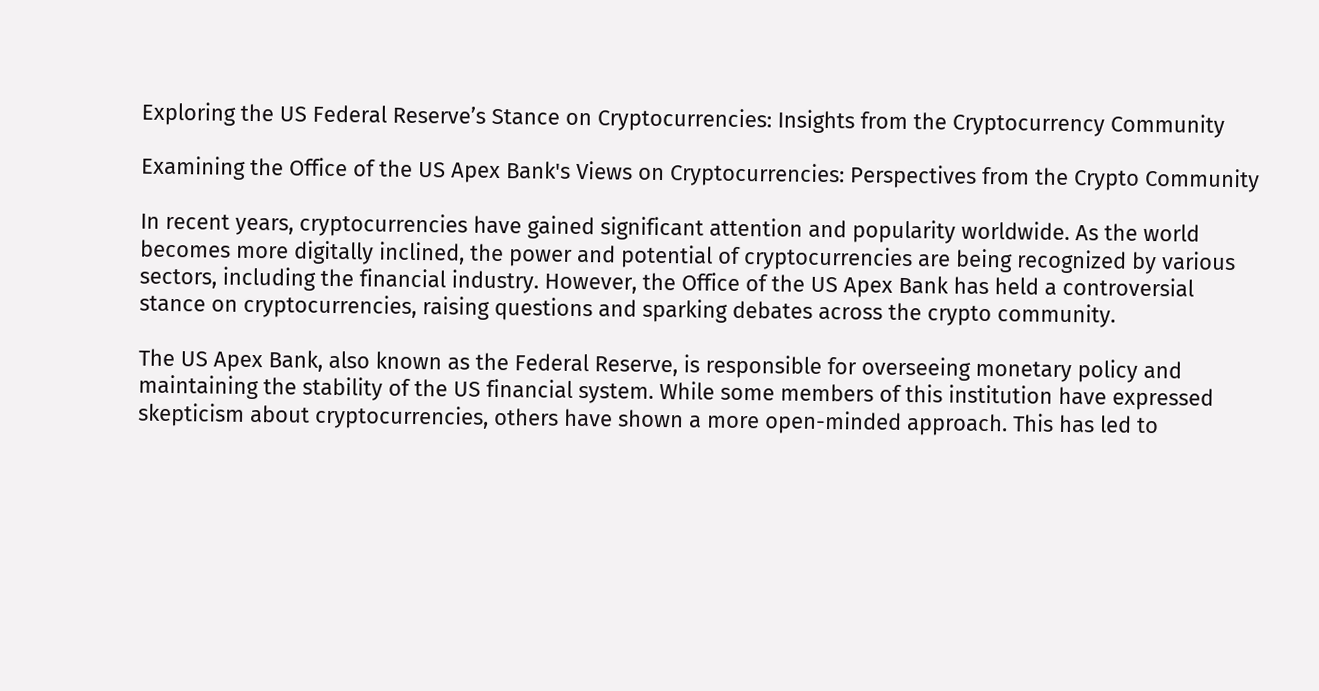Exploring the US Federal Reserve’s Stance on Cryptocurrencies: Insights from the Cryptocurrency Community

Examining the Office of the US Apex Bank's Views on Cryptocurrencies: Perspectives from the Crypto Community

In recent years, cryptocurrencies have gained significant attention and popularity worldwide. As the world becomes more digitally inclined, the power and potential of cryptocurrencies are being recognized by various sectors, including the financial industry. However, the Office of the US Apex Bank has held a controversial stance on cryptocurrencies, raising questions and sparking debates across the crypto community.

The US Apex Bank, also known as the Federal Reserve, is responsible for overseeing monetary policy and maintaining the stability of the US financial system. While some members of this institution have expressed skepticism about cryptocurrencies, others have shown a more open-minded approach. This has led to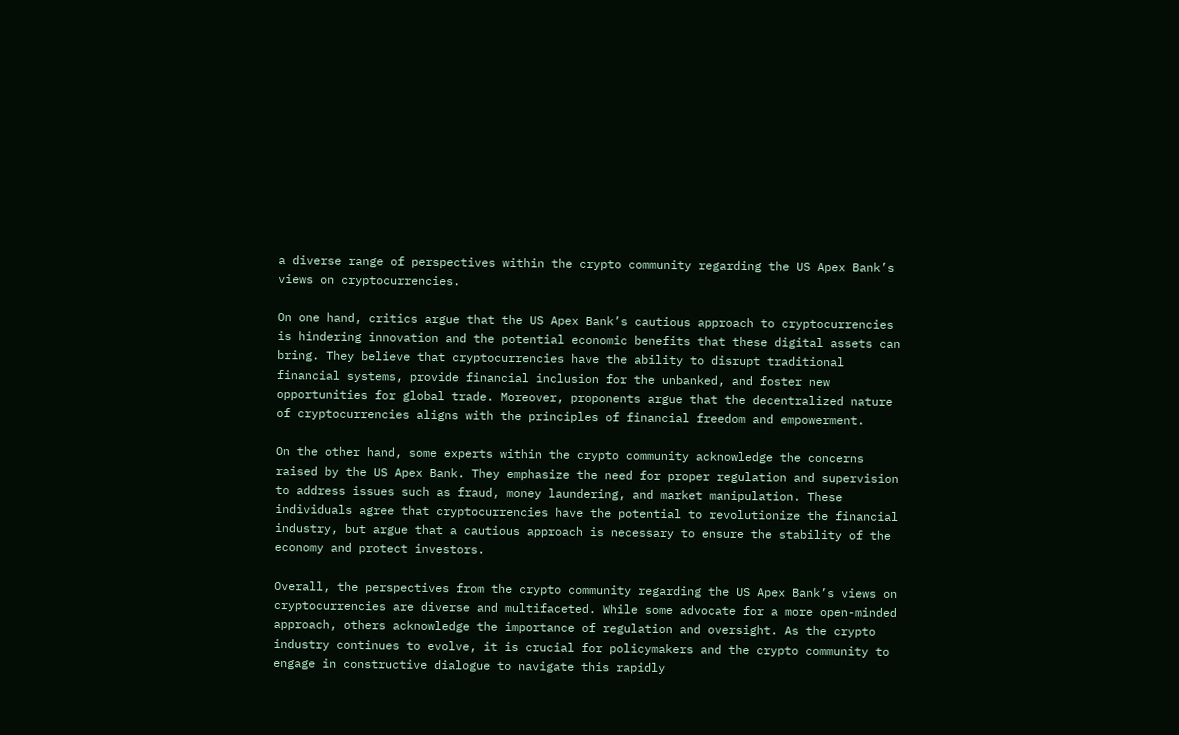a diverse range of perspectives within the crypto community regarding the US Apex Bank’s views on cryptocurrencies.

On one hand, critics argue that the US Apex Bank’s cautious approach to cryptocurrencies is hindering innovation and the potential economic benefits that these digital assets can bring. They believe that cryptocurrencies have the ability to disrupt traditional financial systems, provide financial inclusion for the unbanked, and foster new opportunities for global trade. Moreover, proponents argue that the decentralized nature of cryptocurrencies aligns with the principles of financial freedom and empowerment.

On the other hand, some experts within the crypto community acknowledge the concerns raised by the US Apex Bank. They emphasize the need for proper regulation and supervision to address issues such as fraud, money laundering, and market manipulation. These individuals agree that cryptocurrencies have the potential to revolutionize the financial industry, but argue that a cautious approach is necessary to ensure the stability of the economy and protect investors.

Overall, the perspectives from the crypto community regarding the US Apex Bank’s views on cryptocurrencies are diverse and multifaceted. While some advocate for a more open-minded approach, others acknowledge the importance of regulation and oversight. As the crypto industry continues to evolve, it is crucial for policymakers and the crypto community to engage in constructive dialogue to navigate this rapidly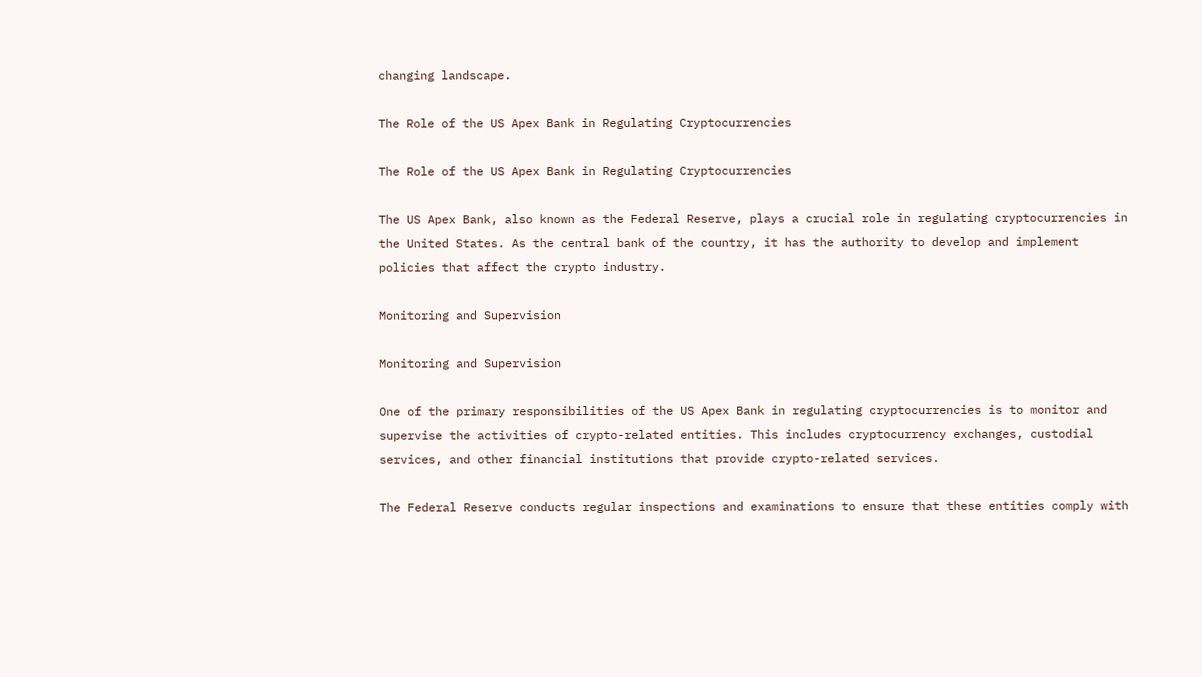changing landscape.

The Role of the US Apex Bank in Regulating Cryptocurrencies

The Role of the US Apex Bank in Regulating Cryptocurrencies

The US Apex Bank, also known as the Federal Reserve, plays a crucial role in regulating cryptocurrencies in the United States. As the central bank of the country, it has the authority to develop and implement policies that affect the crypto industry.

Monitoring and Supervision

Monitoring and Supervision

One of the primary responsibilities of the US Apex Bank in regulating cryptocurrencies is to monitor and supervise the activities of crypto-related entities. This includes cryptocurrency exchanges, custodial services, and other financial institutions that provide crypto-related services.

The Federal Reserve conducts regular inspections and examinations to ensure that these entities comply with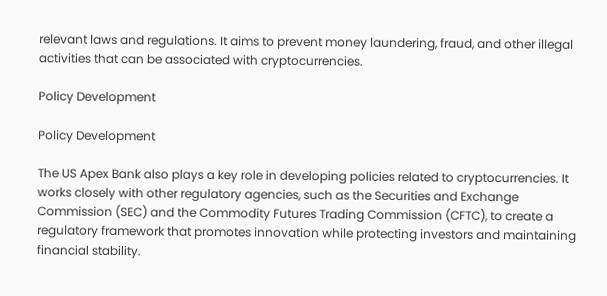relevant laws and regulations. It aims to prevent money laundering, fraud, and other illegal activities that can be associated with cryptocurrencies.

Policy Development

Policy Development

The US Apex Bank also plays a key role in developing policies related to cryptocurrencies. It works closely with other regulatory agencies, such as the Securities and Exchange Commission (SEC) and the Commodity Futures Trading Commission (CFTC), to create a regulatory framework that promotes innovation while protecting investors and maintaining financial stability.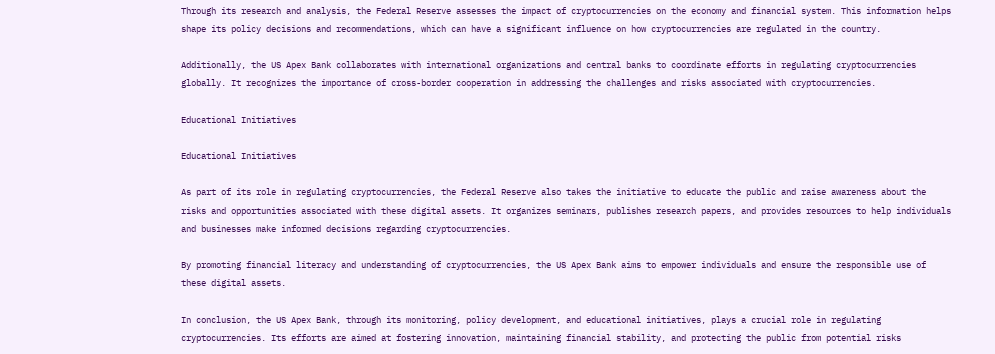Through its research and analysis, the Federal Reserve assesses the impact of cryptocurrencies on the economy and financial system. This information helps shape its policy decisions and recommendations, which can have a significant influence on how cryptocurrencies are regulated in the country.

Additionally, the US Apex Bank collaborates with international organizations and central banks to coordinate efforts in regulating cryptocurrencies globally. It recognizes the importance of cross-border cooperation in addressing the challenges and risks associated with cryptocurrencies.

Educational Initiatives

Educational Initiatives

As part of its role in regulating cryptocurrencies, the Federal Reserve also takes the initiative to educate the public and raise awareness about the risks and opportunities associated with these digital assets. It organizes seminars, publishes research papers, and provides resources to help individuals and businesses make informed decisions regarding cryptocurrencies.

By promoting financial literacy and understanding of cryptocurrencies, the US Apex Bank aims to empower individuals and ensure the responsible use of these digital assets.

In conclusion, the US Apex Bank, through its monitoring, policy development, and educational initiatives, plays a crucial role in regulating cryptocurrencies. Its efforts are aimed at fostering innovation, maintaining financial stability, and protecting the public from potential risks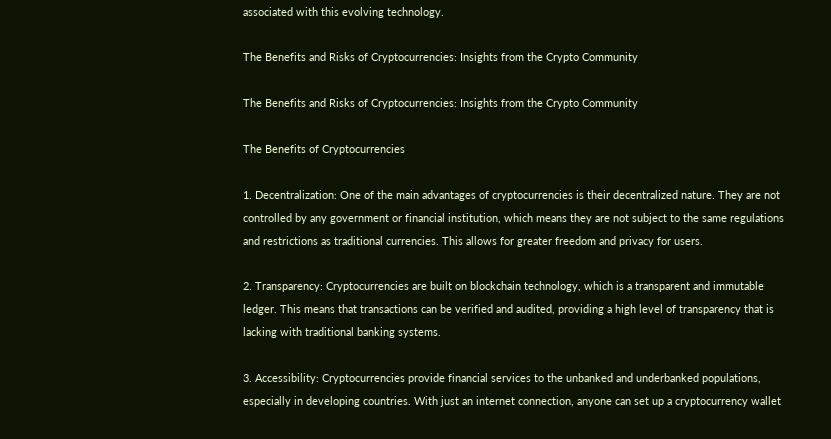associated with this evolving technology.

The Benefits and Risks of Cryptocurrencies: Insights from the Crypto Community

The Benefits and Risks of Cryptocurrencies: Insights from the Crypto Community

The Benefits of Cryptocurrencies

1. Decentralization: One of the main advantages of cryptocurrencies is their decentralized nature. They are not controlled by any government or financial institution, which means they are not subject to the same regulations and restrictions as traditional currencies. This allows for greater freedom and privacy for users.

2. Transparency: Cryptocurrencies are built on blockchain technology, which is a transparent and immutable ledger. This means that transactions can be verified and audited, providing a high level of transparency that is lacking with traditional banking systems.

3. Accessibility: Cryptocurrencies provide financial services to the unbanked and underbanked populations, especially in developing countries. With just an internet connection, anyone can set up a cryptocurrency wallet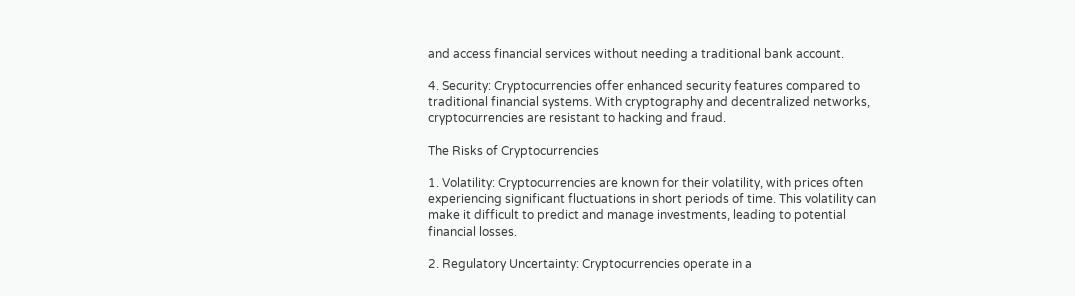and access financial services without needing a traditional bank account.

4. Security: Cryptocurrencies offer enhanced security features compared to traditional financial systems. With cryptography and decentralized networks, cryptocurrencies are resistant to hacking and fraud.

The Risks of Cryptocurrencies

1. Volatility: Cryptocurrencies are known for their volatility, with prices often experiencing significant fluctuations in short periods of time. This volatility can make it difficult to predict and manage investments, leading to potential financial losses.

2. Regulatory Uncertainty: Cryptocurrencies operate in a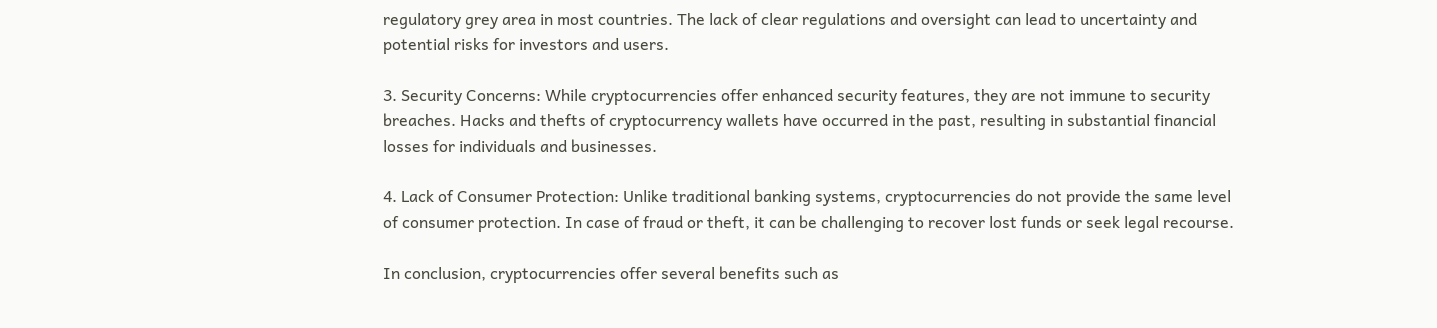regulatory grey area in most countries. The lack of clear regulations and oversight can lead to uncertainty and potential risks for investors and users.

3. Security Concerns: While cryptocurrencies offer enhanced security features, they are not immune to security breaches. Hacks and thefts of cryptocurrency wallets have occurred in the past, resulting in substantial financial losses for individuals and businesses.

4. Lack of Consumer Protection: Unlike traditional banking systems, cryptocurrencies do not provide the same level of consumer protection. In case of fraud or theft, it can be challenging to recover lost funds or seek legal recourse.

In conclusion, cryptocurrencies offer several benefits such as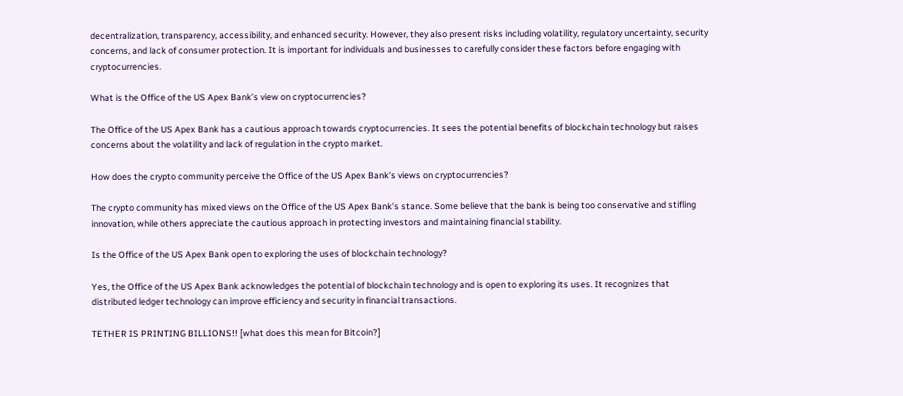decentralization, transparency, accessibility, and enhanced security. However, they also present risks including volatility, regulatory uncertainty, security concerns, and lack of consumer protection. It is important for individuals and businesses to carefully consider these factors before engaging with cryptocurrencies.

What is the Office of the US Apex Bank’s view on cryptocurrencies?

The Office of the US Apex Bank has a cautious approach towards cryptocurrencies. It sees the potential benefits of blockchain technology but raises concerns about the volatility and lack of regulation in the crypto market.

How does the crypto community perceive the Office of the US Apex Bank’s views on cryptocurrencies?

The crypto community has mixed views on the Office of the US Apex Bank’s stance. Some believe that the bank is being too conservative and stifling innovation, while others appreciate the cautious approach in protecting investors and maintaining financial stability.

Is the Office of the US Apex Bank open to exploring the uses of blockchain technology?

Yes, the Office of the US Apex Bank acknowledges the potential of blockchain technology and is open to exploring its uses. It recognizes that distributed ledger technology can improve efficiency and security in financial transactions.

TETHER IS PRINTING BILLIONS!! [what does this mean for Bitcoin?]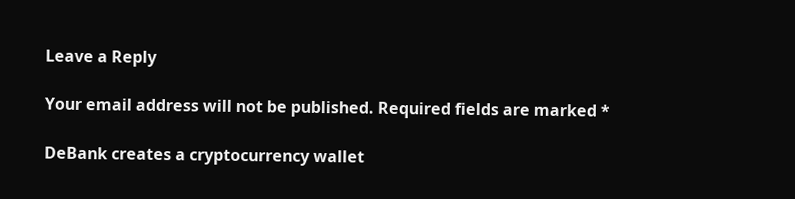Leave a Reply

Your email address will not be published. Required fields are marked *

DeBank creates a cryptocurrency wallet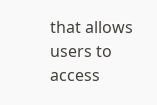that allows users to access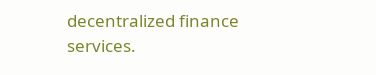decentralized finance services.